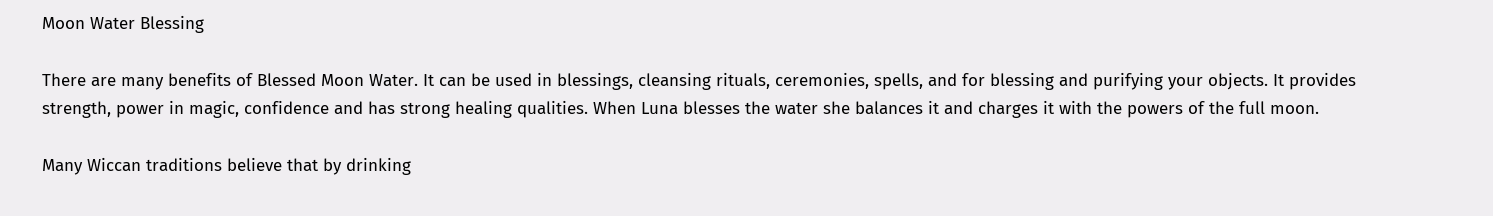Moon Water Blessing

There are many benefits of Blessed Moon Water. It can be used in blessings, cleansing rituals, ceremonies, spells, and for blessing and purifying your objects. It provides strength, power in magic, confidence and has strong healing qualities. When Luna blesses the water she balances it and charges it with the powers of the full moon.

Many Wiccan traditions believe that by drinking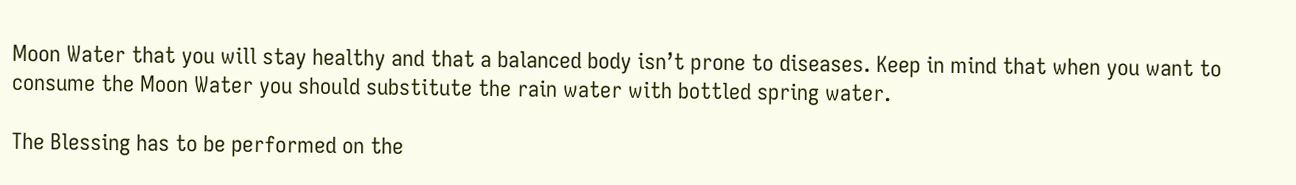Moon Water that you will stay healthy and that a balanced body isn’t prone to diseases. Keep in mind that when you want to consume the Moon Water you should substitute the rain water with bottled spring water.

The Blessing has to be performed on the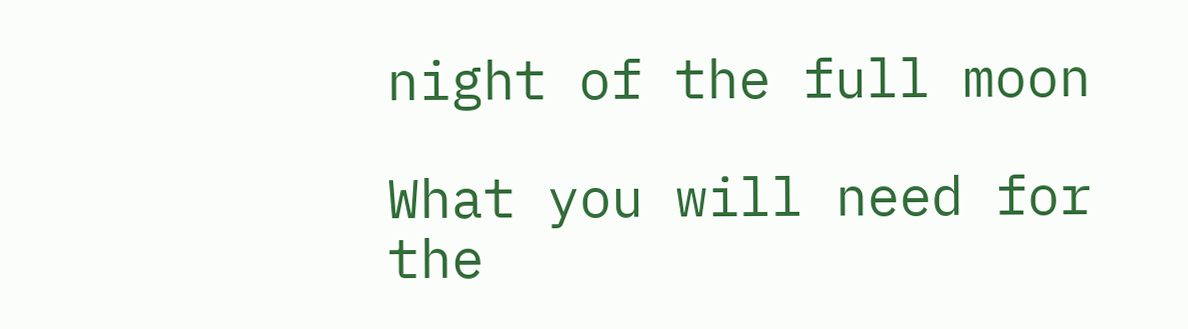night of the full moon

What you will need for the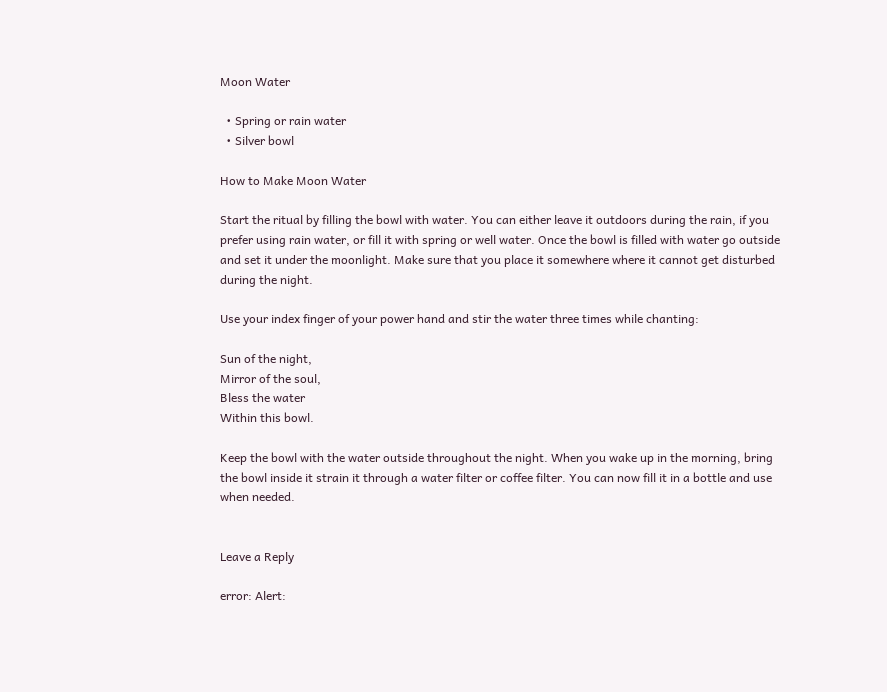Moon Water

  • Spring or rain water
  • Silver bowl

How to Make Moon Water

Start the ritual by filling the bowl with water. You can either leave it outdoors during the rain, if you prefer using rain water, or fill it with spring or well water. Once the bowl is filled with water go outside and set it under the moonlight. Make sure that you place it somewhere where it cannot get disturbed during the night.

Use your index finger of your power hand and stir the water three times while chanting:

Sun of the night,
Mirror of the soul,
Bless the water
Within this bowl.

Keep the bowl with the water outside throughout the night. When you wake up in the morning, bring the bowl inside it strain it through a water filter or coffee filter. You can now fill it in a bottle and use when needed.


Leave a Reply

error: Alert: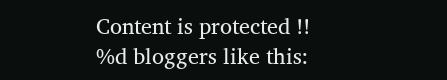Content is protected !!
%d bloggers like this: